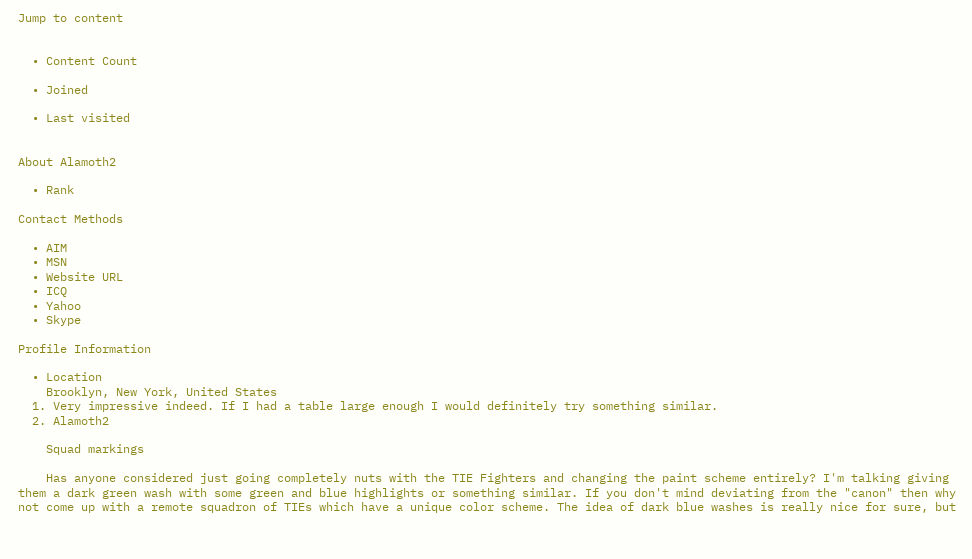Jump to content


  • Content Count

  • Joined

  • Last visited


About Alamoth2

  • Rank

Contact Methods

  • AIM
  • MSN
  • Website URL
  • ICQ
  • Yahoo
  • Skype

Profile Information

  • Location
    Brooklyn, New York, United States
  1. Very impressive indeed. If I had a table large enough I would definitely try something similar.
  2. Alamoth2

    Squad markings

    Has anyone considered just going completely nuts with the TIE Fighters and changing the paint scheme entirely? I'm talking giving them a dark green wash with some green and blue highlights or something similar. If you don't mind deviating from the "canon" then why not come up with a remote squadron of TIEs which have a unique color scheme. The idea of dark blue washes is really nice for sure, but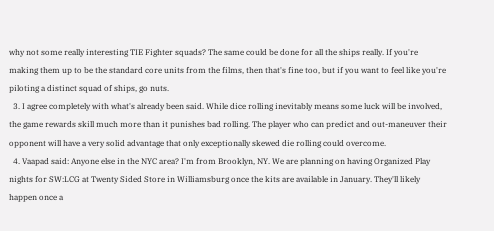why not some really interesting TIE Fighter squads? The same could be done for all the ships really. If you're making them up to be the standard core units from the films, then that's fine too, but if you want to feel like you're piloting a distinct squad of ships, go nuts.
  3. I agree completely with what's already been said. While dice rolling inevitably means some luck will be involved, the game rewards skill much more than it punishes bad rolling. The player who can predict and out-maneuver their opponent will have a very solid advantage that only exceptionally skewed die rolling could overcome.
  4. Vaapad said: Anyone else in the NYC area? I'm from Brooklyn, NY. We are planning on having Organized Play nights for SW:LCG at Twenty Sided Store in Williamsburg once the kits are available in January. They'll likely happen once a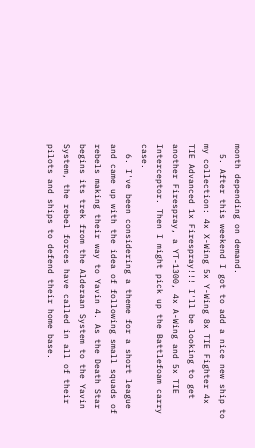month depending on demand.
  5. After this weekend I got to add a nice new ship to my collection: 4x X-Wing 5x Y-Wing 8x TIE Fighter 4x TIE Advanced 1x Firespray!!! I'll be looking to get another Firespray, a YT-1300, 4x A-Wing and 5x TIE Interceptor. Then I might pick up the Battlefoam carry case.
  6. I've been considering a theme for a short league and came up with the idea of following small squads of rebels making their way to Yavin 4. As the Death Star begins its trek from the Alderaan System to the Yavin System, the rebel forces have called in all of their pilots and ships to defend their home base.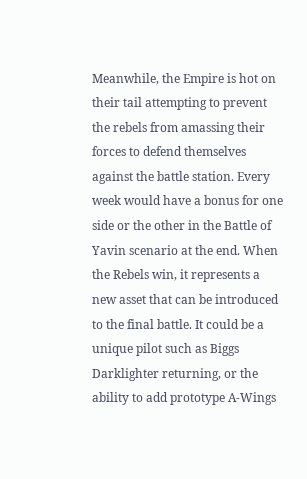Meanwhile, the Empire is hot on their tail attempting to prevent the rebels from amassing their forces to defend themselves against the battle station. Every week would have a bonus for one side or the other in the Battle of Yavin scenario at the end. When the Rebels win, it represents a new asset that can be introduced to the final battle. It could be a unique pilot such as Biggs Darklighter returning, or the ability to add prototype A-Wings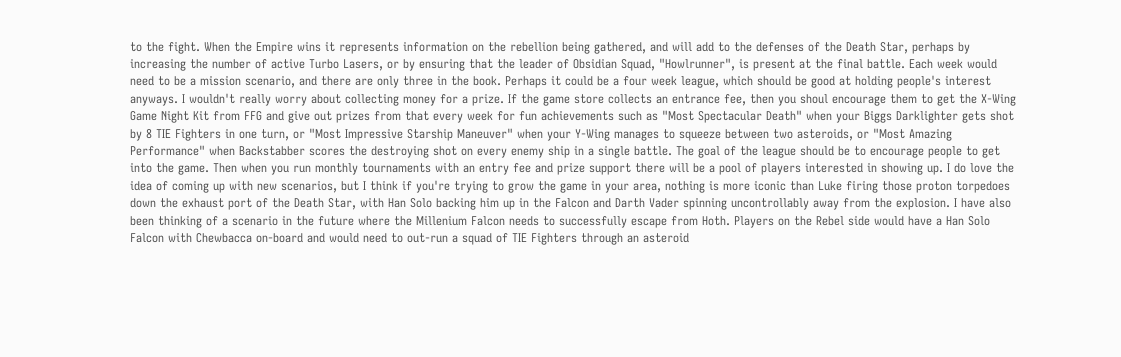to the fight. When the Empire wins it represents information on the rebellion being gathered, and will add to the defenses of the Death Star, perhaps by increasing the number of active Turbo Lasers, or by ensuring that the leader of Obsidian Squad, "Howlrunner", is present at the final battle. Each week would need to be a mission scenario, and there are only three in the book. Perhaps it could be a four week league, which should be good at holding people's interest anyways. I wouldn't really worry about collecting money for a prize. If the game store collects an entrance fee, then you shoul encourage them to get the X-Wing Game Night Kit from FFG and give out prizes from that every week for fun achievements such as "Most Spectacular Death" when your Biggs Darklighter gets shot by 8 TIE Fighters in one turn, or "Most Impressive Starship Maneuver" when your Y-Wing manages to squeeze between two asteroids, or "Most Amazing Performance" when Backstabber scores the destroying shot on every enemy ship in a single battle. The goal of the league should be to encourage people to get into the game. Then when you run monthly tournaments with an entry fee and prize support there will be a pool of players interested in showing up. I do love the idea of coming up with new scenarios, but I think if you're trying to grow the game in your area, nothing is more iconic than Luke firing those proton torpedoes down the exhaust port of the Death Star, with Han Solo backing him up in the Falcon and Darth Vader spinning uncontrollably away from the explosion. I have also been thinking of a scenario in the future where the Millenium Falcon needs to successfully escape from Hoth. Players on the Rebel side would have a Han Solo Falcon with Chewbacca on-board and would need to out-run a squad of TIE Fighters through an asteroid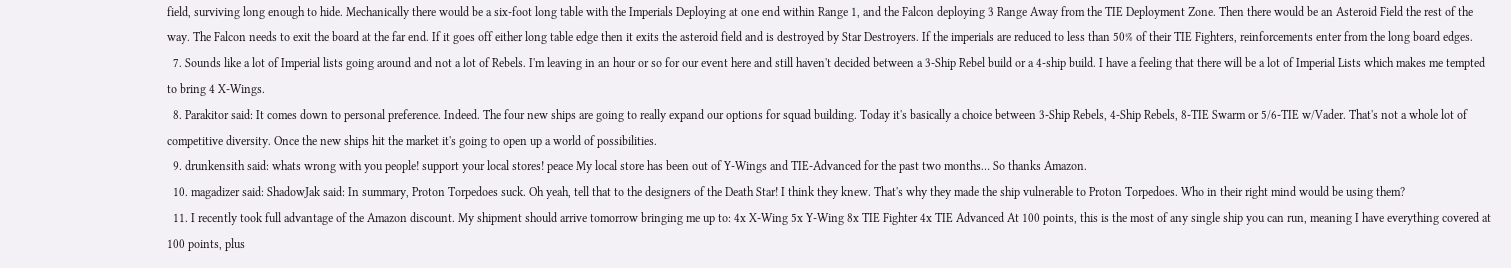field, surviving long enough to hide. Mechanically there would be a six-foot long table with the Imperials Deploying at one end within Range 1, and the Falcon deploying 3 Range Away from the TIE Deployment Zone. Then there would be an Asteroid Field the rest of the way. The Falcon needs to exit the board at the far end. If it goes off either long table edge then it exits the asteroid field and is destroyed by Star Destroyers. If the imperials are reduced to less than 50% of their TIE Fighters, reinforcements enter from the long board edges.
  7. Sounds like a lot of Imperial lists going around and not a lot of Rebels. I'm leaving in an hour or so for our event here and still haven't decided between a 3-Ship Rebel build or a 4-ship build. I have a feeling that there will be a lot of Imperial Lists which makes me tempted to bring 4 X-Wings.
  8. Parakitor said: It comes down to personal preference. Indeed. The four new ships are going to really expand our options for squad building. Today it's basically a choice between 3-Ship Rebels, 4-Ship Rebels, 8-TIE Swarm or 5/6-TIE w/Vader. That's not a whole lot of competitive diversity. Once the new ships hit the market it's going to open up a world of possibilities.
  9. drunkensith said: whats wrong with you people! support your local stores! peace My local store has been out of Y-Wings and TIE-Advanced for the past two months… So thanks Amazon.
  10. magadizer said: ShadowJak said: In summary, Proton Torpedoes suck. Oh yeah, tell that to the designers of the Death Star! I think they knew. That's why they made the ship vulnerable to Proton Torpedoes. Who in their right mind would be using them?
  11. I recently took full advantage of the Amazon discount. My shipment should arrive tomorrow bringing me up to: 4x X-Wing 5x Y-Wing 8x TIE Fighter 4x TIE Advanced At 100 points, this is the most of any single ship you can run, meaning I have everything covered at 100 points, plus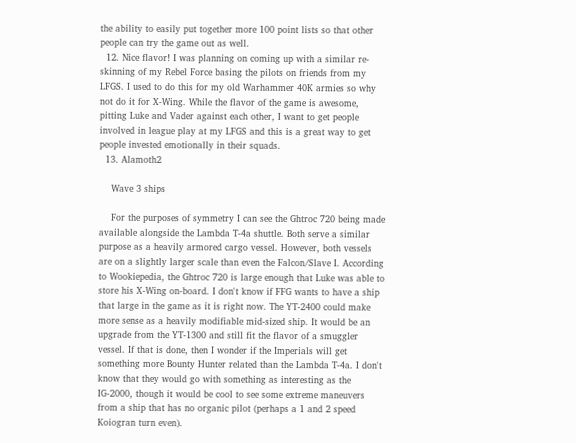the ability to easily put together more 100 point lists so that other people can try the game out as well.
  12. Nice flavor! I was planning on coming up with a similar re-skinning of my Rebel Force basing the pilots on friends from my LFGS. I used to do this for my old Warhammer 40K armies so why not do it for X-Wing. While the flavor of the game is awesome, pitting Luke and Vader against each other, I want to get people involved in league play at my LFGS and this is a great way to get people invested emotionally in their squads.
  13. Alamoth2

    Wave 3 ships

    For the purposes of symmetry I can see the Ghtroc 720 being made available alongside the Lambda T-4a shuttle. Both serve a similar purpose as a heavily armored cargo vessel. However, both vessels are on a slightly larger scale than even the Falcon/Slave I. According to Wookiepedia, the Ghtroc 720 is large enough that Luke was able to store his X-Wing on-board. I don't know if FFG wants to have a ship that large in the game as it is right now. The YT-2400 could make more sense as a heavily modifiable mid-sized ship. It would be an upgrade from the YT-1300 and still fit the flavor of a smuggler vessel. If that is done, then I wonder if the Imperials will get something more Bounty Hunter related than the Lambda T-4a. I don't know that they would go with something as interesting as the IG-2000, though it would be cool to see some extreme maneuvers from a ship that has no organic pilot (perhaps a 1 and 2 speed Koiogran turn even).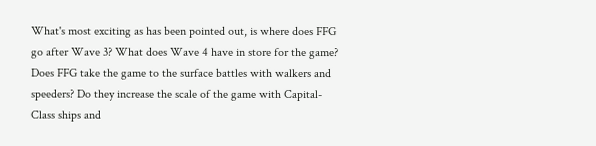What's most exciting as has been pointed out, is where does FFG go after Wave 3? What does Wave 4 have in store for the game? Does FFG take the game to the surface battles with walkers and speeders? Do they increase the scale of the game with Capital-Class ships and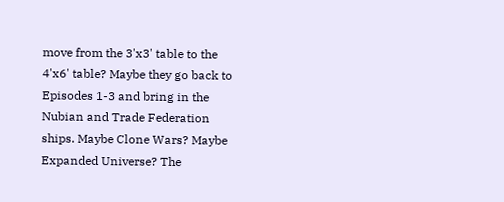move from the 3'x3' table to the 4'x6' table? Maybe they go back to Episodes 1-3 and bring in the Nubian and Trade Federation ships. Maybe Clone Wars? Maybe Expanded Universe? The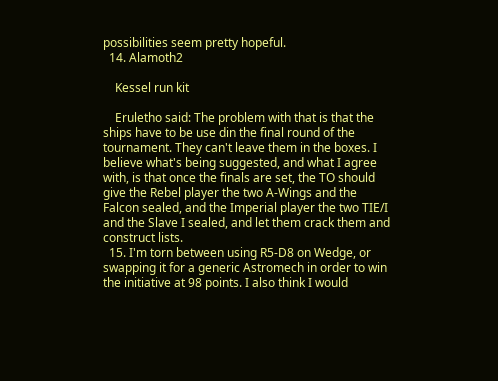possibilities seem pretty hopeful.
  14. Alamoth2

    Kessel run kit

    Eruletho said: The problem with that is that the ships have to be use din the final round of the tournament. They can't leave them in the boxes. I believe what's being suggested, and what I agree with, is that once the finals are set, the TO should give the Rebel player the two A-Wings and the Falcon sealed, and the Imperial player the two TIE/I and the Slave I sealed, and let them crack them and construct lists.
  15. I'm torn between using R5-D8 on Wedge, or swapping it for a generic Astromech in order to win the initiative at 98 points. I also think I would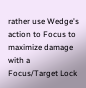rather use Wedge's action to Focus to maximize damage with a Focus/Target Lock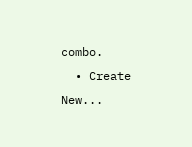combo.
  • Create New...